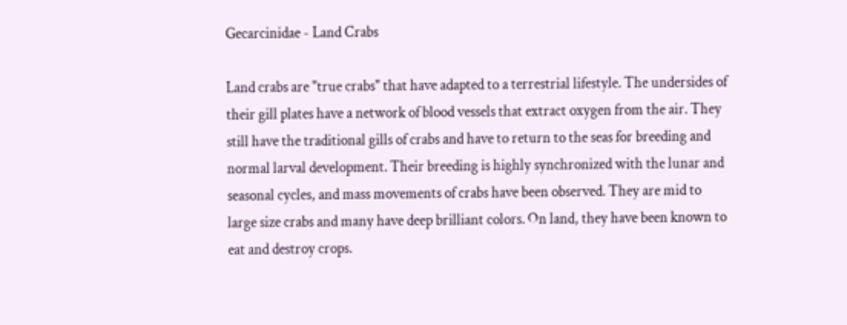Gecarcinidae - Land Crabs

Land crabs are "true crabs" that have adapted to a terrestrial lifestyle. The undersides of their gill plates have a network of blood vessels that extract oxygen from the air. They still have the traditional gills of crabs and have to return to the seas for breeding and normal larval development. Their breeding is highly synchronized with the lunar and seasonal cycles, and mass movements of crabs have been observed. They are mid to large size crabs and many have deep brilliant colors. On land, they have been known to eat and destroy crops.